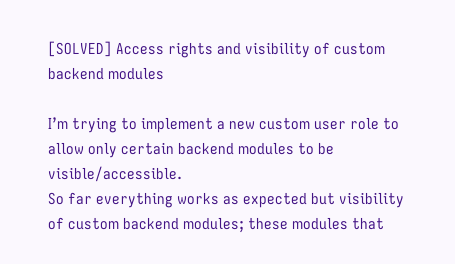[SOLVED] Access rights and visibility of custom backend modules

I’m trying to implement a new custom user role to allow only certain backend modules to be visible/accessible.
So far everything works as expected but visibility of custom backend modules; these modules that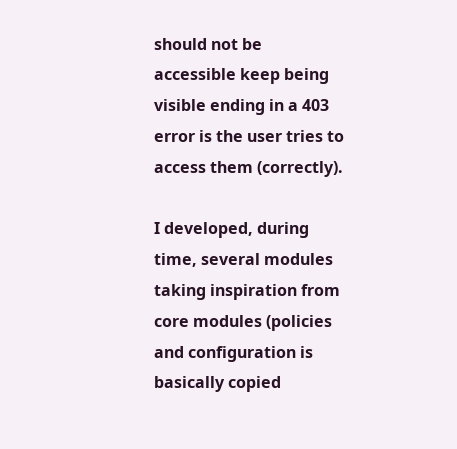should not be accessible keep being visible ending in a 403 error is the user tries to access them (correctly).

I developed, during time, several modules taking inspiration from core modules (policies and configuration is basically copied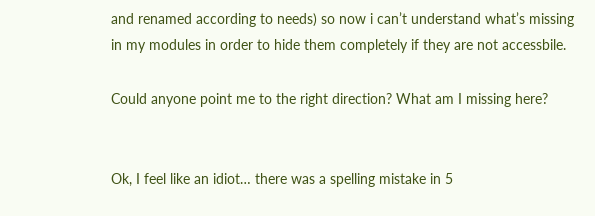and renamed according to needs) so now i can’t understand what’s missing in my modules in order to hide them completely if they are not accessbile.

Could anyone point me to the right direction? What am I missing here?


Ok, I feel like an idiot… there was a spelling mistake in 5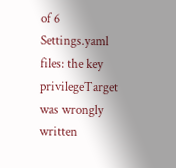of 6 Settings.yaml files: the key privilegeTarget was wrongly written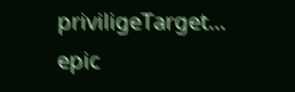priviligeTarget… epic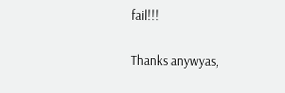fail!!!

Thanks anywyas,